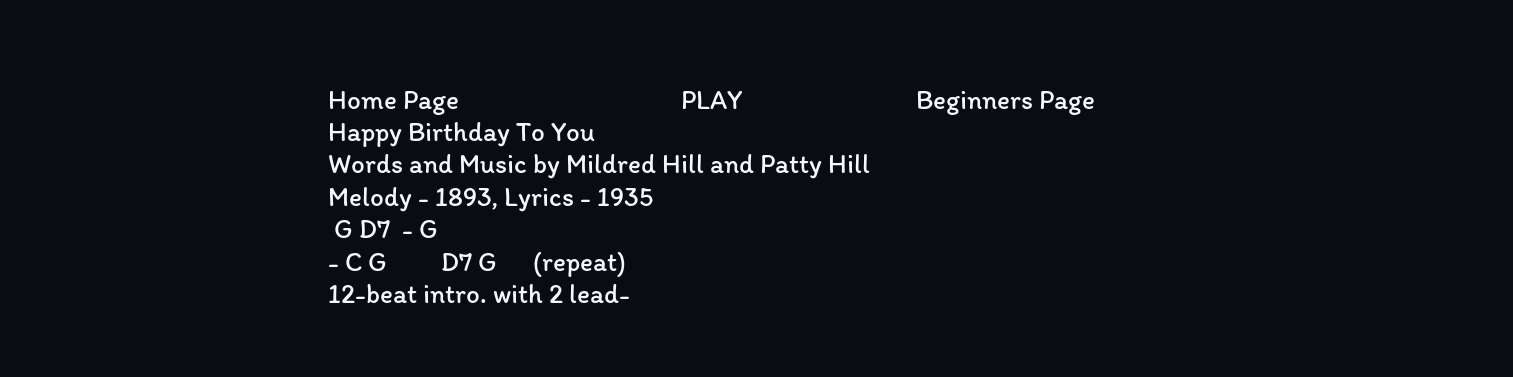Home Page                                     PLAY                             Beginners Page
Happy Birthday To You
Words and Music by Mildred Hill and Patty Hill
Melody - 1893, Lyrics - 1935
 G D7  - G
- C G         D7 G      (repeat)
12-beat intro. with 2 lead-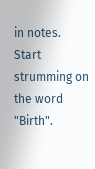in notes.  Start strumming on the word "Birth".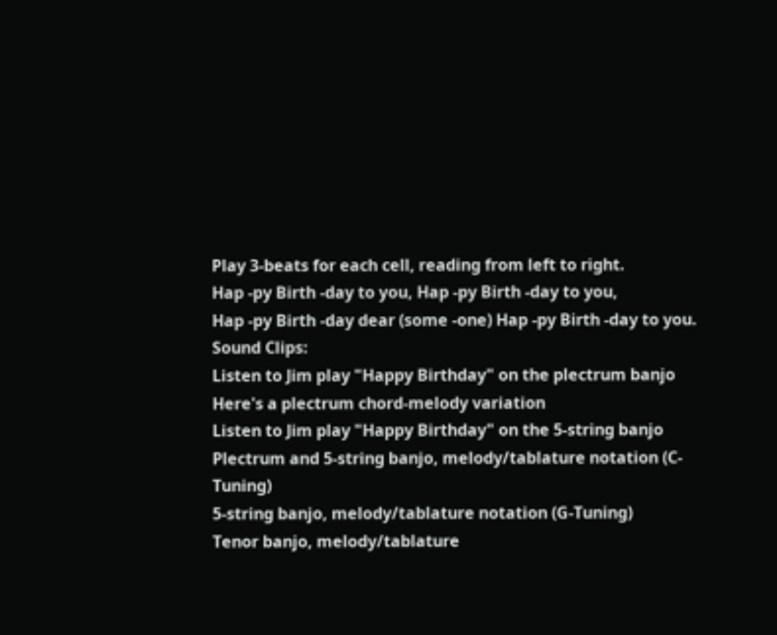Play 3-beats for each cell, reading from left to right.
Hap -py Birth -day to you, Hap -py Birth -day to you,
Hap -py Birth -day dear (some -one) Hap -py Birth -day to you.
Sound Clips:
Listen to Jim play "Happy Birthday" on the plectrum banjo
Here's a plectrum chord-melody variation
Listen to Jim play "Happy Birthday" on the 5-string banjo
Plectrum and 5-string banjo, melody/tablature notation (C-Tuning)
5-string banjo, melody/tablature notation (G-Tuning)
Tenor banjo, melody/tablature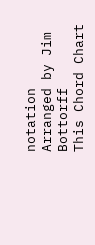notation
Arranged by Jim Bottorff
This Chord Chart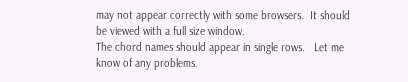may not appear correctly with some browsers.  It should be viewed with a full size window.
The chord names should appear in single rows.   Let me know of any problems.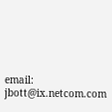email: jbott@ix.netcom.com